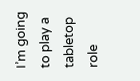I’m going to play a tabletop role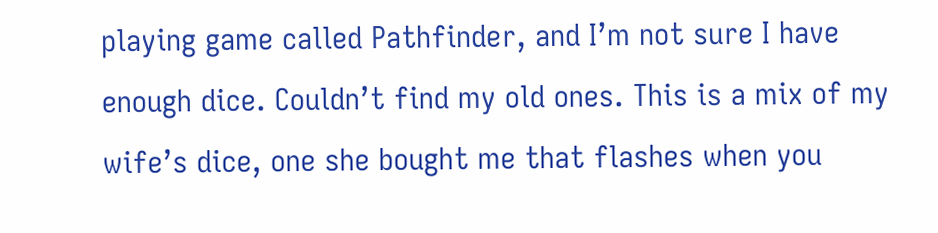playing game called Pathfinder, and I’m not sure I have enough dice. Couldn’t find my old ones. This is a mix of my wife’s dice, one she bought me that flashes when you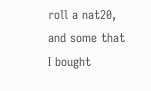roll a nat20, and some that I bought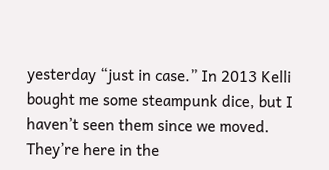yesterday “just in case.” In 2013 Kelli bought me some steampunk dice, but I haven’t seen them since we moved. They’re here in the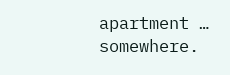apartment … somewhere.